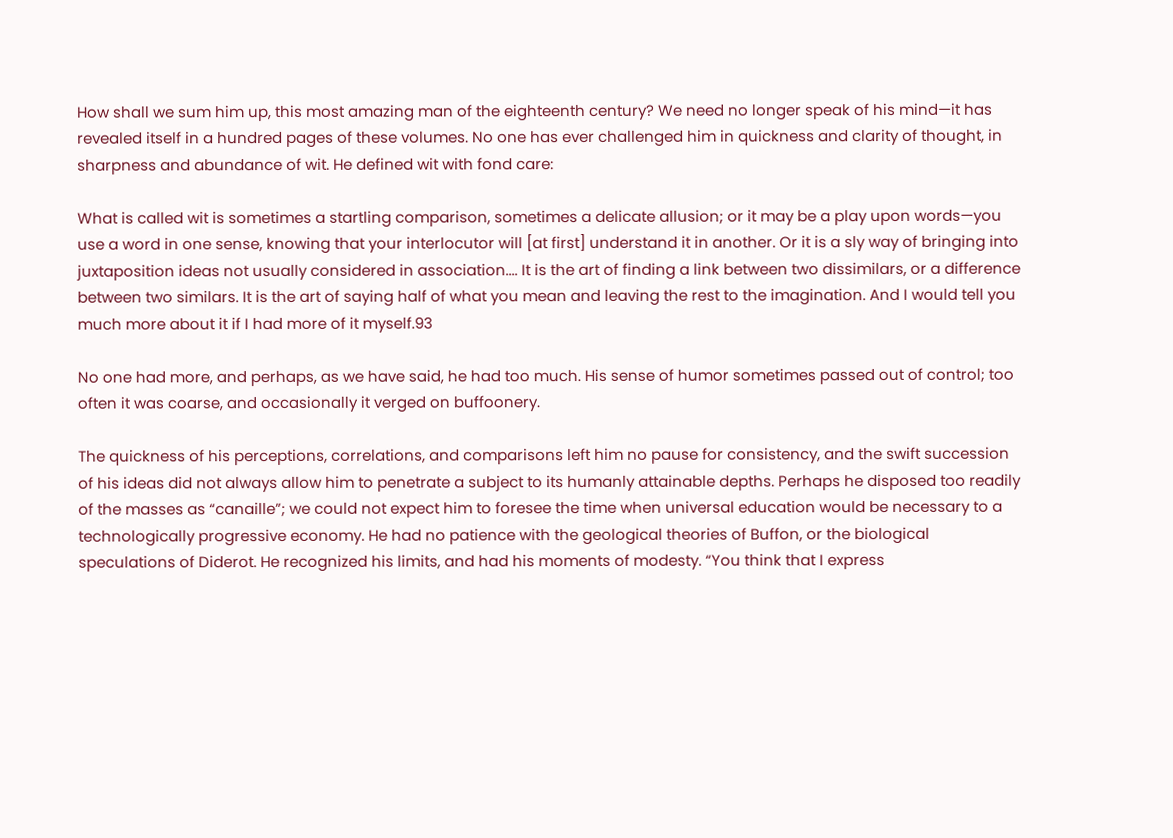How shall we sum him up, this most amazing man of the eighteenth century? We need no longer speak of his mind—it has revealed itself in a hundred pages of these volumes. No one has ever challenged him in quickness and clarity of thought, in sharpness and abundance of wit. He defined wit with fond care:

What is called wit is sometimes a startling comparison, sometimes a delicate allusion; or it may be a play upon words—you use a word in one sense, knowing that your interlocutor will [at first] understand it in another. Or it is a sly way of bringing into juxtaposition ideas not usually considered in association.... It is the art of finding a link between two dissimilars, or a difference between two similars. It is the art of saying half of what you mean and leaving the rest to the imagination. And I would tell you much more about it if I had more of it myself.93

No one had more, and perhaps, as we have said, he had too much. His sense of humor sometimes passed out of control; too often it was coarse, and occasionally it verged on buffoonery.

The quickness of his perceptions, correlations, and comparisons left him no pause for consistency, and the swift succession of his ideas did not always allow him to penetrate a subject to its humanly attainable depths. Perhaps he disposed too readily of the masses as “canaille”; we could not expect him to foresee the time when universal education would be necessary to a technologically progressive economy. He had no patience with the geological theories of Buffon, or the biological speculations of Diderot. He recognized his limits, and had his moments of modesty. “You think that I express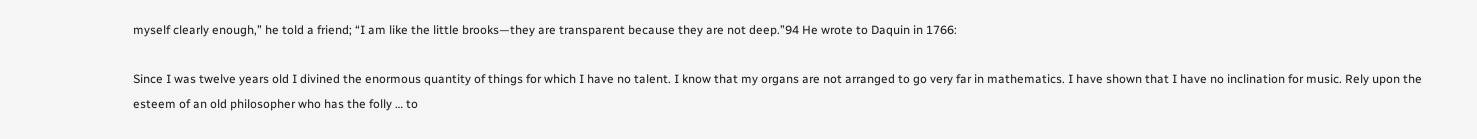myself clearly enough,” he told a friend; “I am like the little brooks—they are transparent because they are not deep.”94 He wrote to Daquin in 1766:

Since I was twelve years old I divined the enormous quantity of things for which I have no talent. I know that my organs are not arranged to go very far in mathematics. I have shown that I have no inclination for music. Rely upon the esteem of an old philosopher who has the folly … to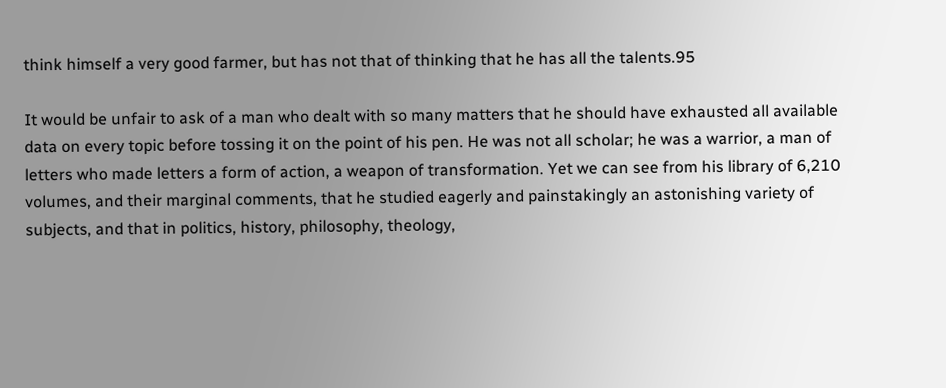think himself a very good farmer, but has not that of thinking that he has all the talents.95

It would be unfair to ask of a man who dealt with so many matters that he should have exhausted all available data on every topic before tossing it on the point of his pen. He was not all scholar; he was a warrior, a man of letters who made letters a form of action, a weapon of transformation. Yet we can see from his library of 6,210 volumes, and their marginal comments, that he studied eagerly and painstakingly an astonishing variety of subjects, and that in politics, history, philosophy, theology,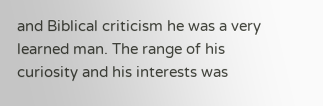and Biblical criticism he was a very learned man. The range of his curiosity and his interests was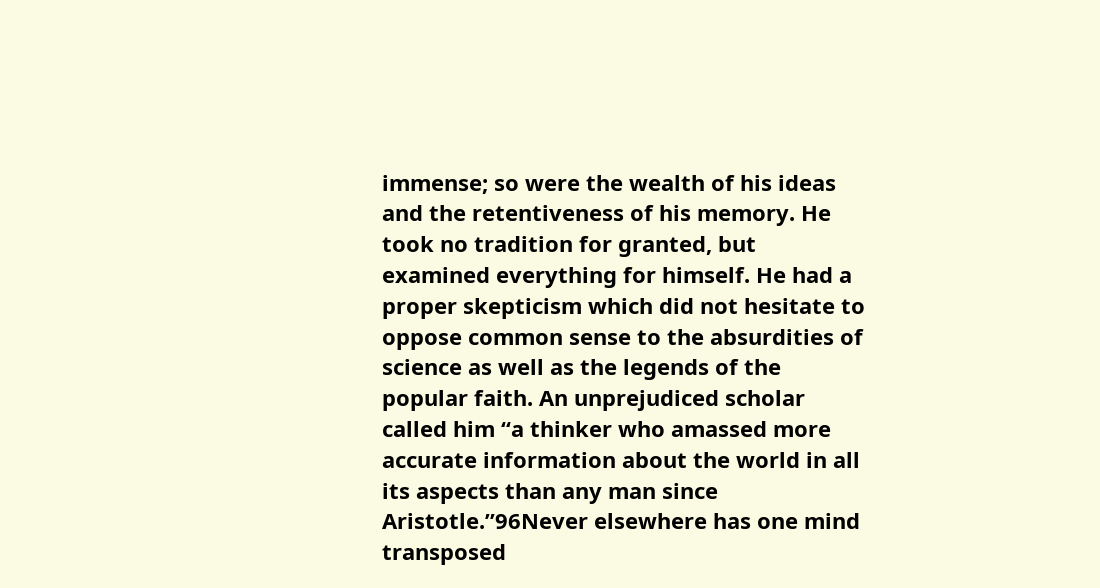immense; so were the wealth of his ideas and the retentiveness of his memory. He took no tradition for granted, but examined everything for himself. He had a proper skepticism which did not hesitate to oppose common sense to the absurdities of science as well as the legends of the popular faith. An unprejudiced scholar called him “a thinker who amassed more accurate information about the world in all its aspects than any man since Aristotle.”96Never elsewhere has one mind transposed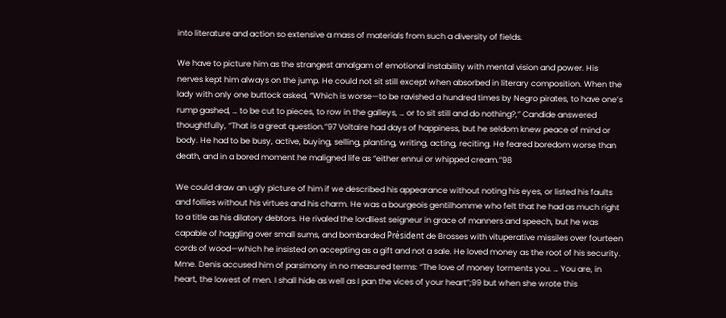into literature and action so extensive a mass of materials from such a diversity of fields.

We have to picture him as the strangest amalgam of emotional instability with mental vision and power. His nerves kept him always on the jump. He could not sit still except when absorbed in literary composition. When the lady with only one buttock asked, “Which is worse—to be ravished a hundred times by Negro pirates, to have one’s rump gashed, … to be cut to pieces, to row in the galleys, … or to sit still and do nothing?,” Candide answered thoughtfully, “That is a great question.”97 Voltaire had days of happiness, but he seldom knew peace of mind or body. He had to be busy, active, buying, selling, planting, writing, acting, reciting. He feared boredom worse than death, and in a bored moment he maligned life as “either ennui or whipped cream.”98

We could draw an ugly picture of him if we described his appearance without noting his eyes, or listed his faults and follies without his virtues and his charm. He was a bourgeois gentilhomme who felt that he had as much right to a title as his dilatory debtors. He rivaled the lordliest seigneur in grace of manners and speech, but he was capable of haggling over small sums, and bombarded Président de Brosses with vituperative missiles over fourteen cords of wood—which he insisted on accepting as a gift and not a sale. He loved money as the root of his security. Mme. Denis accused him of parsimony in no measured terms: “The love of money torments you. … You are, in heart, the lowest of men. I shall hide as well as I pan the vices of your heart”;99 but when she wrote this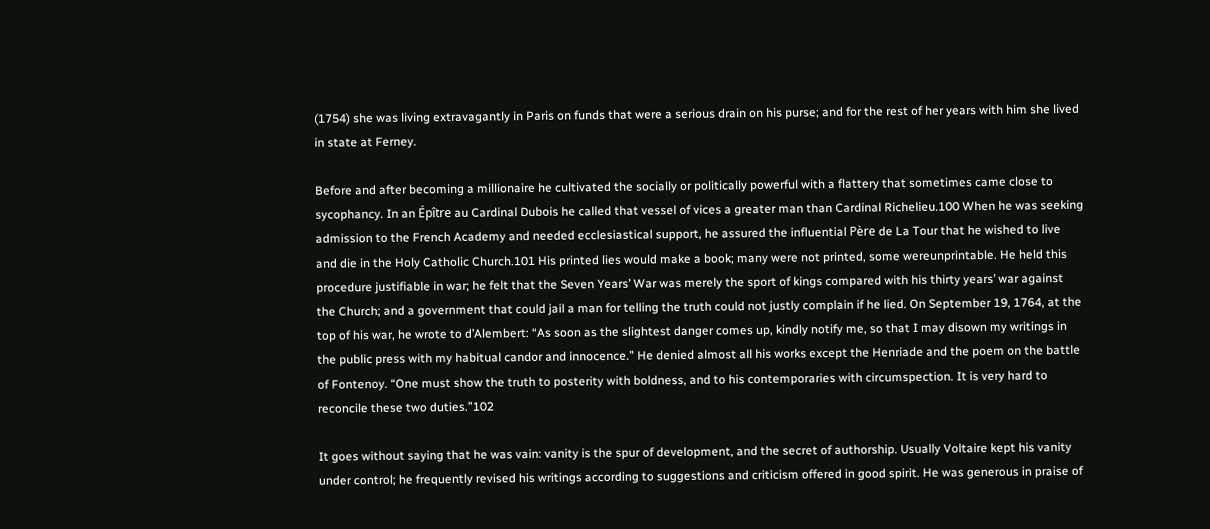(1754) she was living extravagantly in Paris on funds that were a serious drain on his purse; and for the rest of her years with him she lived in state at Ferney.

Before and after becoming a millionaire he cultivated the socially or politically powerful with a flattery that sometimes came close to sycophancy. In an Épître au Cardinal Dubois he called that vessel of vices a greater man than Cardinal Richelieu.100 When he was seeking admission to the French Academy and needed ecclesiastical support, he assured the influential Père de La Tour that he wished to live and die in the Holy Catholic Church.101 His printed lies would make a book; many were not printed, some wereunprintable. He held this procedure justifiable in war; he felt that the Seven Years’ War was merely the sport of kings compared with his thirty years’ war against the Church; and a government that could jail a man for telling the truth could not justly complain if he lied. On September 19, 1764, at the top of his war, he wrote to d’Alembert: “As soon as the slightest danger comes up, kindly notify me, so that I may disown my writings in the public press with my habitual candor and innocence.” He denied almost all his works except the Henriade and the poem on the battle of Fontenoy. “One must show the truth to posterity with boldness, and to his contemporaries with circumspection. It is very hard to reconcile these two duties.”102

It goes without saying that he was vain: vanity is the spur of development, and the secret of authorship. Usually Voltaire kept his vanity under control; he frequently revised his writings according to suggestions and criticism offered in good spirit. He was generous in praise of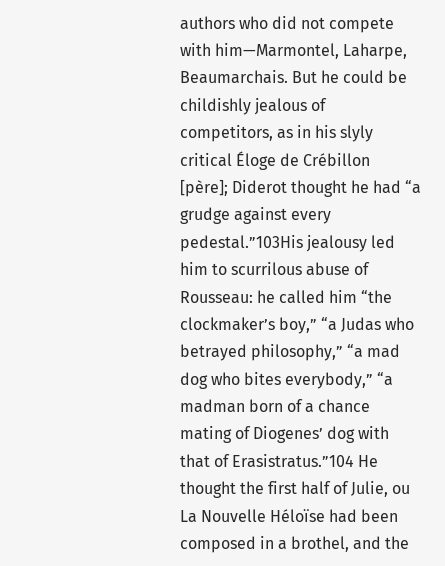authors who did not compete with him—Marmontel, Laharpe, Beaumarchais. But he could be childishly jealous of competitors, as in his slyly critical Éloge de Crébillon [père]; Diderot thought he had “a grudge against every pedestal.”103His jealousy led him to scurrilous abuse of Rousseau: he called him “the clockmaker’s boy,” “a Judas who betrayed philosophy,” “a mad dog who bites everybody,” “a madman born of a chance mating of Diogenes’ dog with that of Erasistratus.”104 He thought the first half of Julie, ou La Nouvelle Héloïse had been composed in a brothel, and the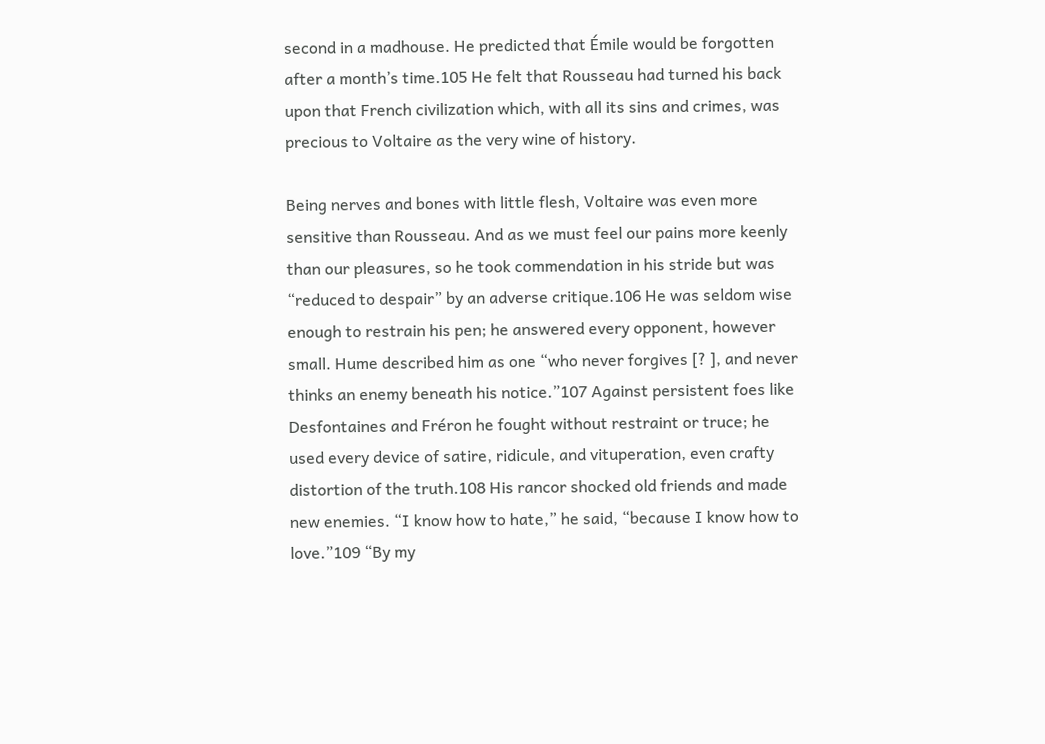second in a madhouse. He predicted that Émile would be forgotten after a month’s time.105 He felt that Rousseau had turned his back upon that French civilization which, with all its sins and crimes, was precious to Voltaire as the very wine of history.

Being nerves and bones with little flesh, Voltaire was even more sensitive than Rousseau. And as we must feel our pains more keenly than our pleasures, so he took commendation in his stride but was “reduced to despair” by an adverse critique.106 He was seldom wise enough to restrain his pen; he answered every opponent, however small. Hume described him as one “who never forgives [? ], and never thinks an enemy beneath his notice.”107 Against persistent foes like Desfontaines and Fréron he fought without restraint or truce; he used every device of satire, ridicule, and vituperation, even crafty distortion of the truth.108 His rancor shocked old friends and made new enemies. “I know how to hate,” he said, “because I know how to love.”109 “By my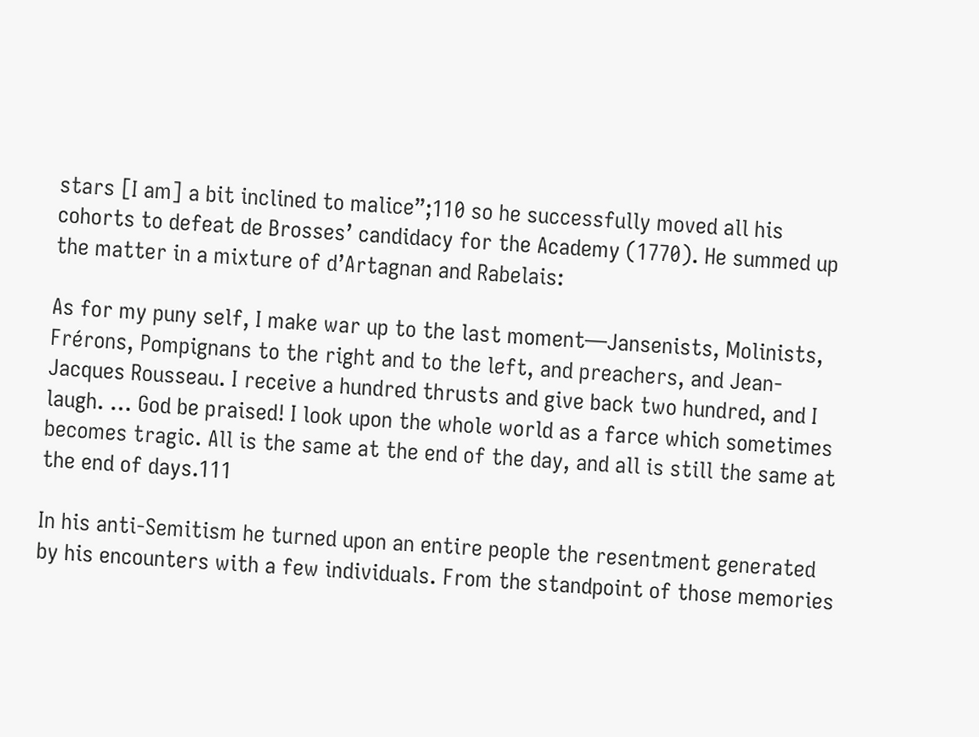stars [I am] a bit inclined to malice”;110 so he successfully moved all his cohorts to defeat de Brosses’ candidacy for the Academy (1770). He summed up the matter in a mixture of d’Artagnan and Rabelais:

As for my puny self, I make war up to the last moment—Jansenists, Molinists, Frérons, Pompignans to the right and to the left, and preachers, and Jean-Jacques Rousseau. I receive a hundred thrusts and give back two hundred, and I laugh. … God be praised! I look upon the whole world as a farce which sometimes becomes tragic. All is the same at the end of the day, and all is still the same at the end of days.111

In his anti-Semitism he turned upon an entire people the resentment generated by his encounters with a few individuals. From the standpoint of those memories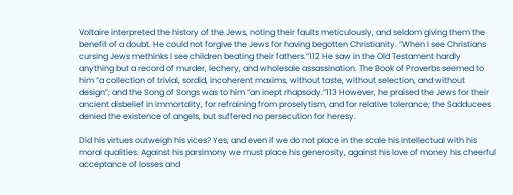Voltaire interpreted the history of the Jews, noting their faults meticulously, and seldom giving them the benefit of a doubt. He could not forgive the Jews for having begotten Christianity. “When I see Christians cursing Jews methinks I see children beating their fathers.”112 He saw in the Old Testament hardly anything but a record of murder, lechery, and wholesale assassination. The Book of Proverbs seemed to him “a collection of trivial, sordid, incoherent maxims, without taste, without selection, and without design”; and the Song of Songs was to him “an inept rhapsody.”113 However, he praised the Jews for their ancient disbelief in immortality, for refraining from proselytism, and for relative tolerance; the Sadducees denied the existence of angels, but suffered no persecution for heresy.

Did his virtues outweigh his vices? Yes, and even if we do not place in the scale his intellectual with his moral qualities. Against his parsimony we must place his generosity, against his love of money his cheerful acceptance of losses and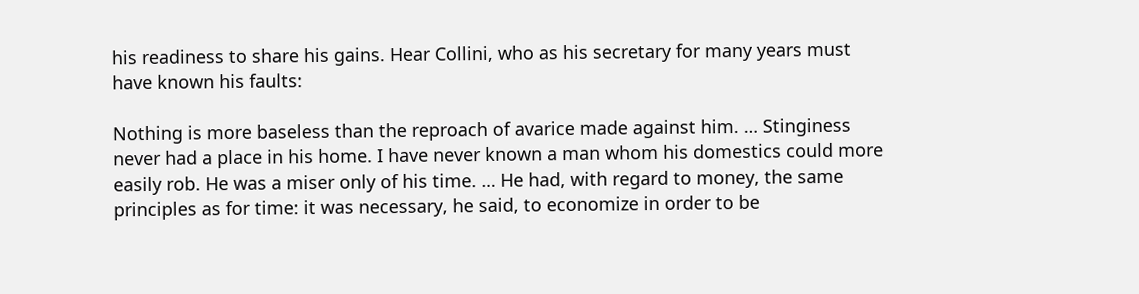his readiness to share his gains. Hear Collini, who as his secretary for many years must have known his faults:

Nothing is more baseless than the reproach of avarice made against him. … Stinginess never had a place in his home. I have never known a man whom his domestics could more easily rob. He was a miser only of his time. … He had, with regard to money, the same principles as for time: it was necessary, he said, to economize in order to be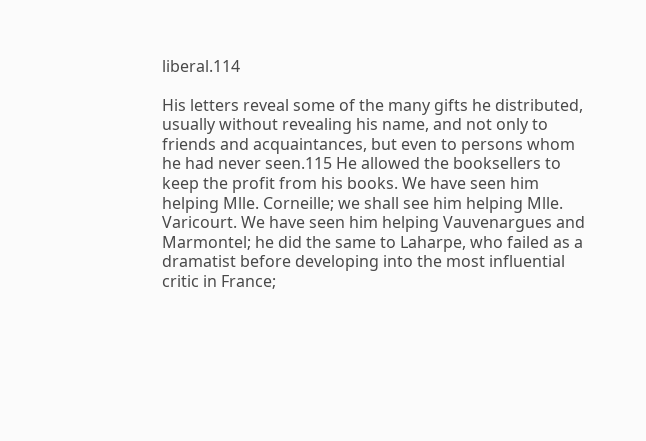liberal.114

His letters reveal some of the many gifts he distributed, usually without revealing his name, and not only to friends and acquaintances, but even to persons whom he had never seen.115 He allowed the booksellers to keep the profit from his books. We have seen him helping Mlle. Corneille; we shall see him helping Mlle. Varicourt. We have seen him helping Vauvenargues and Marmontel; he did the same to Laharpe, who failed as a dramatist before developing into the most influential critic in France;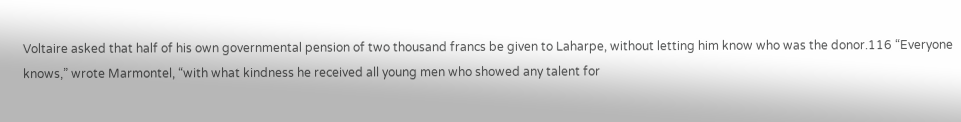Voltaire asked that half of his own governmental pension of two thousand francs be given to Laharpe, without letting him know who was the donor.116 “Everyone knows,” wrote Marmontel, “with what kindness he received all young men who showed any talent for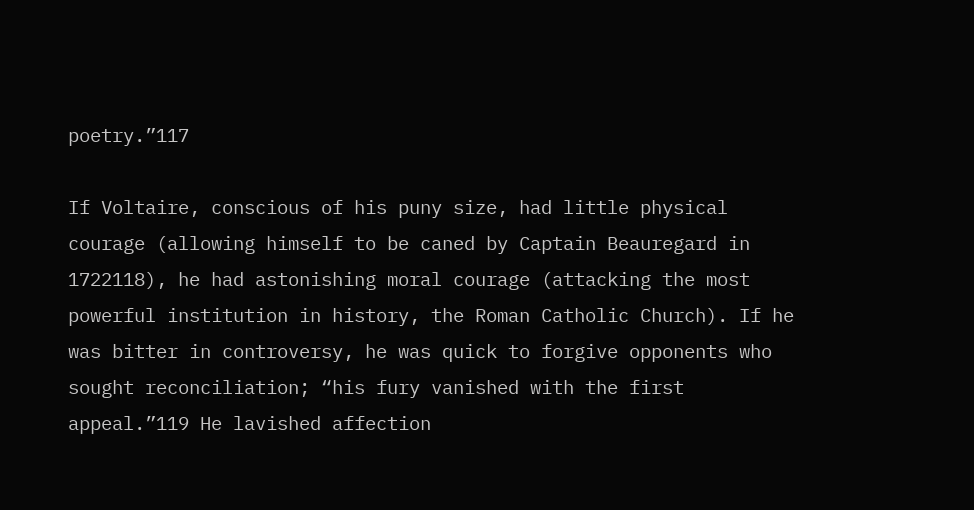poetry.”117

If Voltaire, conscious of his puny size, had little physical courage (allowing himself to be caned by Captain Beauregard in 1722118), he had astonishing moral courage (attacking the most powerful institution in history, the Roman Catholic Church). If he was bitter in controversy, he was quick to forgive opponents who sought reconciliation; “his fury vanished with the first appeal.”119 He lavished affection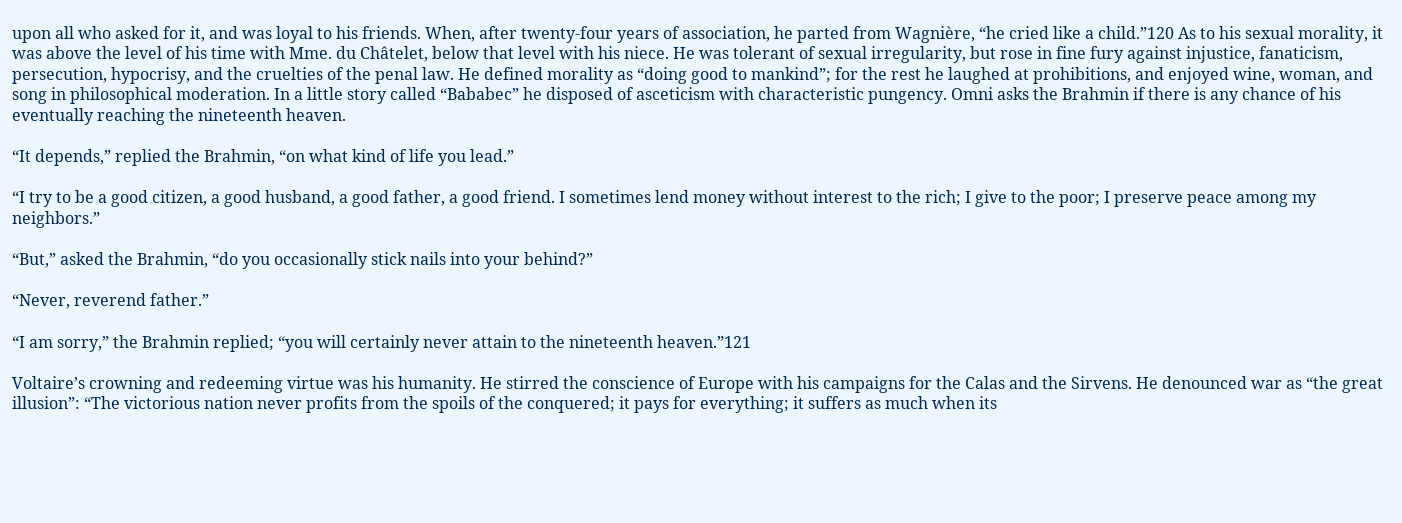upon all who asked for it, and was loyal to his friends. When, after twenty-four years of association, he parted from Wagnière, “he cried like a child.”120 As to his sexual morality, it was above the level of his time with Mme. du Châtelet, below that level with his niece. He was tolerant of sexual irregularity, but rose in fine fury against injustice, fanaticism, persecution, hypocrisy, and the cruelties of the penal law. He defined morality as “doing good to mankind”; for the rest he laughed at prohibitions, and enjoyed wine, woman, and song in philosophical moderation. In a little story called “Bababec” he disposed of asceticism with characteristic pungency. Omni asks the Brahmin if there is any chance of his eventually reaching the nineteenth heaven.

“It depends,” replied the Brahmin, “on what kind of life you lead.”

“I try to be a good citizen, a good husband, a good father, a good friend. I sometimes lend money without interest to the rich; I give to the poor; I preserve peace among my neighbors.”

“But,” asked the Brahmin, “do you occasionally stick nails into your behind?”

“Never, reverend father.”

“I am sorry,” the Brahmin replied; “you will certainly never attain to the nineteenth heaven.”121

Voltaire’s crowning and redeeming virtue was his humanity. He stirred the conscience of Europe with his campaigns for the Calas and the Sirvens. He denounced war as “the great illusion”: “The victorious nation never profits from the spoils of the conquered; it pays for everything; it suffers as much when its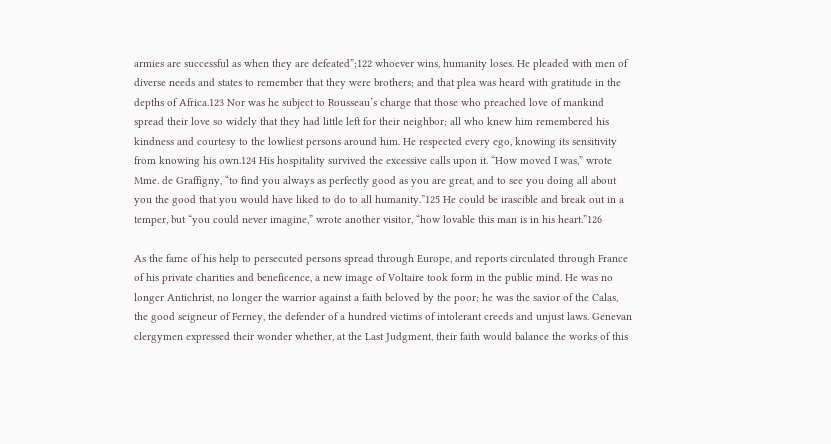armies are successful as when they are defeated”;122 whoever wins, humanity loses. He pleaded with men of diverse needs and states to remember that they were brothers; and that plea was heard with gratitude in the depths of Africa.123 Nor was he subject to Rousseau’s charge that those who preached love of mankind spread their love so widely that they had little left for their neighbor; all who knew him remembered his kindness and courtesy to the lowliest persons around him. He respected every ego, knowing its sensitivity from knowing his own.124 His hospitality survived the excessive calls upon it. “How moved I was,” wrote Mme. de Graffigny, “to find you always as perfectly good as you are great, and to see you doing all about you the good that you would have liked to do to all humanity.”125 He could be irascible and break out in a temper, but “you could never imagine,” wrote another visitor, “how lovable this man is in his heart.”126

As the fame of his help to persecuted persons spread through Europe, and reports circulated through France of his private charities and beneficence, a new image of Voltaire took form in the public mind. He was no longer Antichrist, no longer the warrior against a faith beloved by the poor; he was the savior of the Calas, the good seigneur of Ferney, the defender of a hundred victims of intolerant creeds and unjust laws. Genevan clergymen expressed their wonder whether, at the Last Judgment, their faith would balance the works of this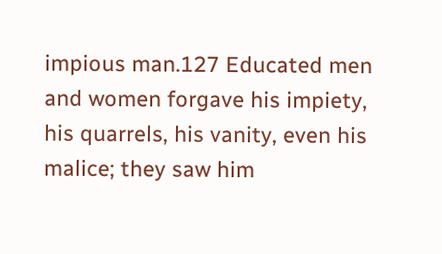impious man.127 Educated men and women forgave his impiety, his quarrels, his vanity, even his malice; they saw him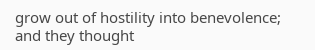grow out of hostility into benevolence; and they thought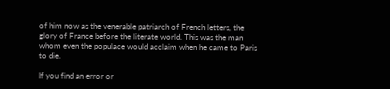of him now as the venerable patriarch of French letters, the glory of France before the literate world. This was the man whom even the populace would acclaim when he came to Paris to die.

If you find an error or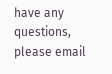have any questions, please email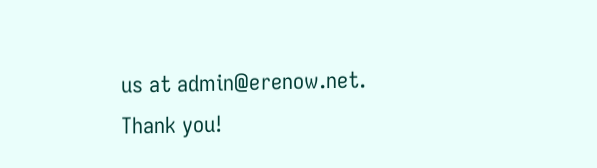us at admin@erenow.net. Thank you!